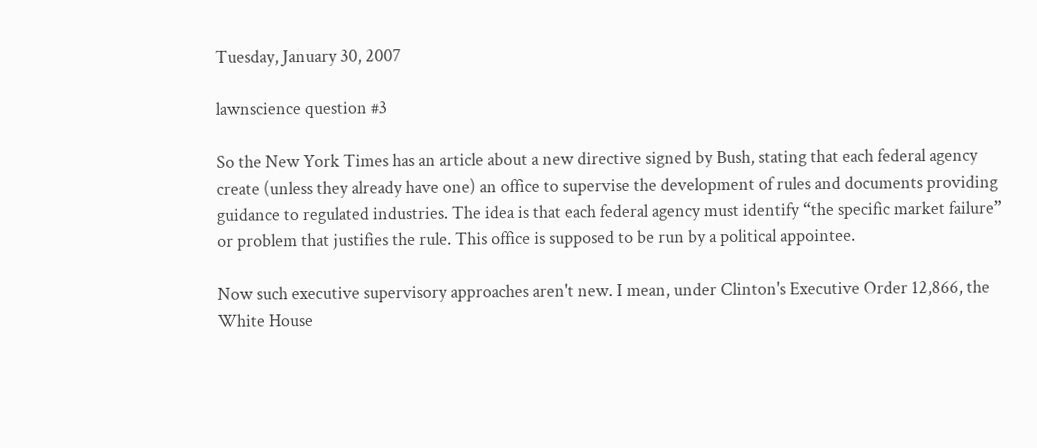Tuesday, January 30, 2007

lawnscience question #3

So the New York Times has an article about a new directive signed by Bush, stating that each federal agency create (unless they already have one) an office to supervise the development of rules and documents providing guidance to regulated industries. The idea is that each federal agency must identify “the specific market failure” or problem that justifies the rule. This office is supposed to be run by a political appointee.

Now such executive supervisory approaches aren't new. I mean, under Clinton's Executive Order 12,866, the White House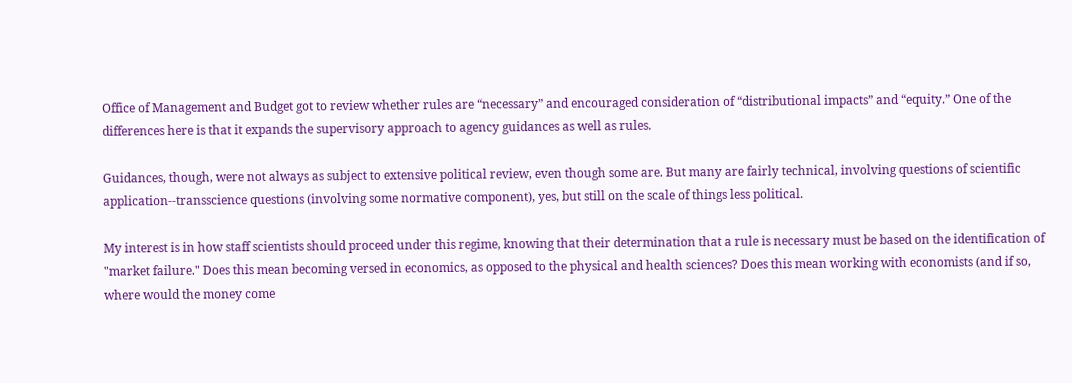Office of Management and Budget got to review whether rules are “necessary” and encouraged consideration of “distributional impacts” and “equity.” One of the differences here is that it expands the supervisory approach to agency guidances as well as rules.

Guidances, though, were not always as subject to extensive political review, even though some are. But many are fairly technical, involving questions of scientific application--transscience questions (involving some normative component), yes, but still on the scale of things less political.

My interest is in how staff scientists should proceed under this regime, knowing that their determination that a rule is necessary must be based on the identification of "market failure." Does this mean becoming versed in economics, as opposed to the physical and health sciences? Does this mean working with economists (and if so, where would the money come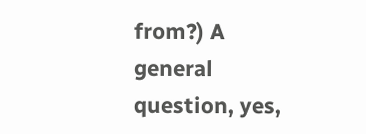from?) A general question, yes,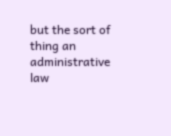but the sort of thing an administrative law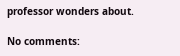professor wonders about.

No comments: